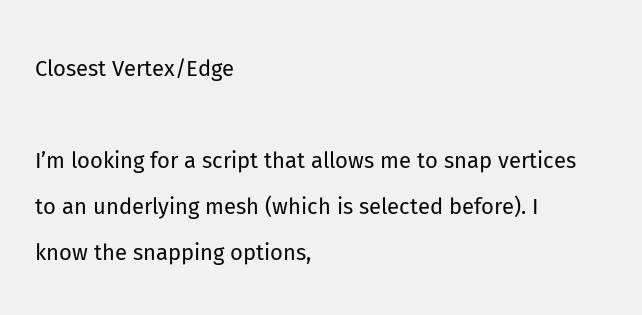Closest Vertex/Edge

I’m looking for a script that allows me to snap vertices to an underlying mesh (which is selected before). I know the snapping options,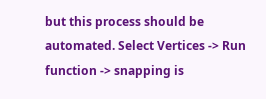but this process should be automated. Select Vertices -> Run function -> snapping is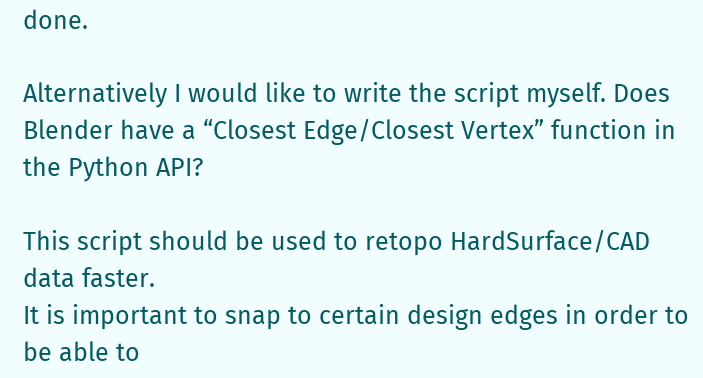done.

Alternatively I would like to write the script myself. Does Blender have a “Closest Edge/Closest Vertex” function in the Python API?

This script should be used to retopo HardSurface/CAD data faster.
It is important to snap to certain design edges in order to be able to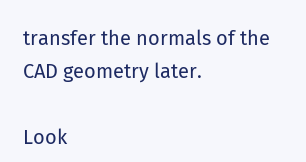transfer the normals of the CAD geometry later.

Look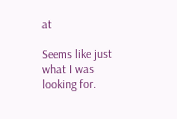at

Seems like just what I was looking for.